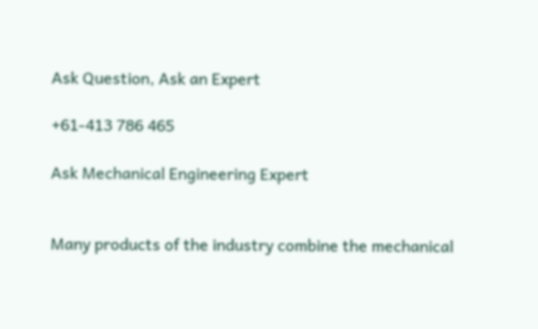Ask Question, Ask an Expert

+61-413 786 465

Ask Mechanical Engineering Expert


Many products of the industry combine the mechanical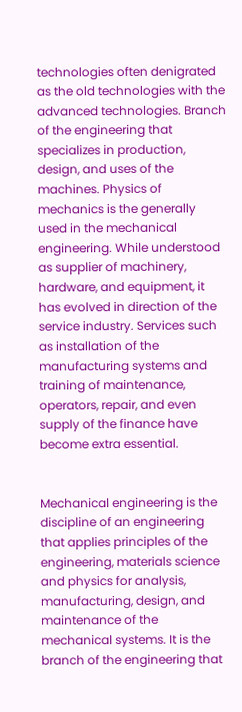technologies often denigrated as the old technologies with the advanced technologies. Branch of the engineering that specializes in production, design, and uses of the machines. Physics of mechanics is the generally used in the mechanical engineering. While understood as supplier of machinery, hardware, and equipment, it has evolved in direction of the service industry. Services such as installation of the manufacturing systems and training of maintenance, operators, repair, and even supply of the finance have become extra essential.


Mechanical engineering is the discipline of an engineering that applies principles of the engineering, materials science and physics for analysis, manufacturing, design, and maintenance of the mechanical systems. It is the branch of the engineering that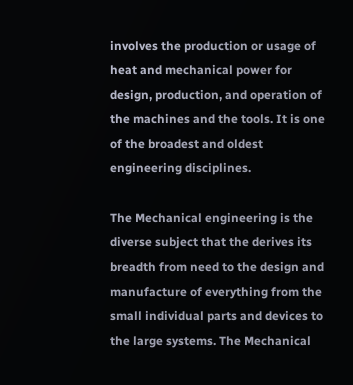involves the production or usage of heat and mechanical power for design, production, and operation of the machines and the tools. It is one of the broadest and oldest engineering disciplines.

The Mechanical engineering is the diverse subject that the derives its breadth from need to the design and manufacture of everything from the small individual parts and devices to the large systems. The Mechanical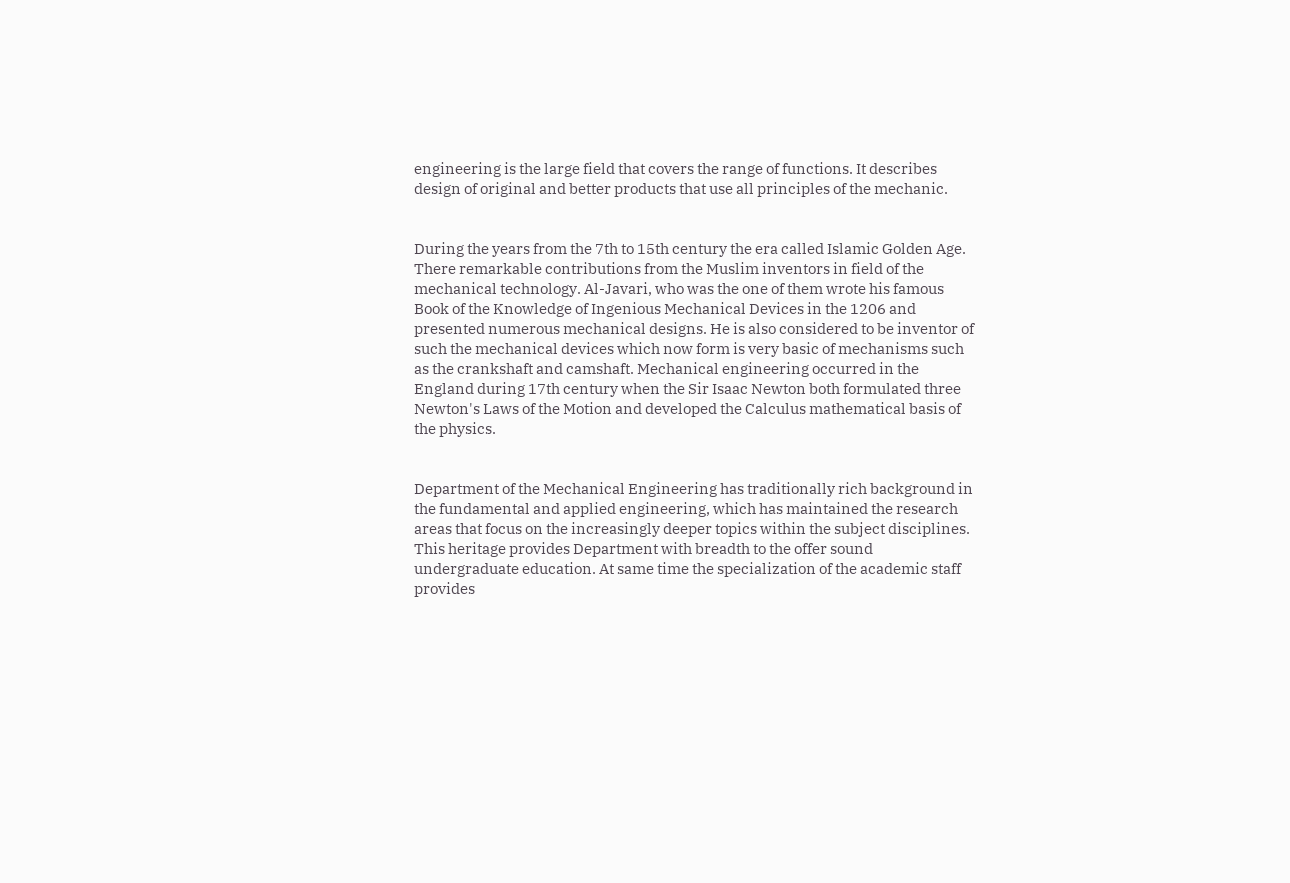engineering is the large field that covers the range of functions. It describes design of original and better products that use all principles of the mechanic.


During the years from the 7th to 15th century the era called Islamic Golden Age. There remarkable contributions from the Muslim inventors in field of the mechanical technology. Al-Javari, who was the one of them wrote his famous Book of the Knowledge of Ingenious Mechanical Devices in the 1206 and presented numerous mechanical designs. He is also considered to be inventor of such the mechanical devices which now form is very basic of mechanisms such as the crankshaft and camshaft. Mechanical engineering occurred in the England during 17th century when the Sir Isaac Newton both formulated three Newton's Laws of the Motion and developed the Calculus mathematical basis of the physics.


Department of the Mechanical Engineering has traditionally rich background in the fundamental and applied engineering, which has maintained the research areas that focus on the increasingly deeper topics within the subject disciplines. This heritage provides Department with breadth to the offer sound undergraduate education. At same time the specialization of the academic staff provides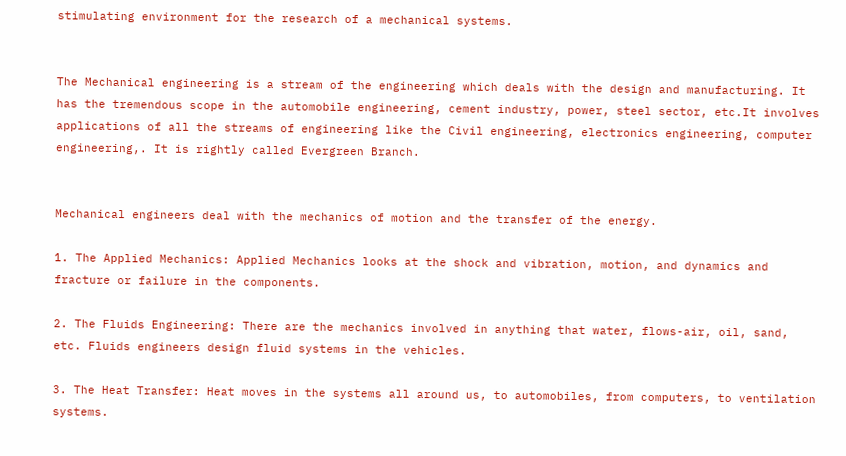stimulating environment for the research of a mechanical systems.


The Mechanical engineering is a stream of the engineering which deals with the design and manufacturing. It has the tremendous scope in the automobile engineering, cement industry, power, steel sector, etc.It involves applications of all the streams of engineering like the Civil engineering, electronics engineering, computer engineering,. It is rightly called Evergreen Branch.


Mechanical engineers deal with the mechanics of motion and the transfer of the energy.

1. The Applied Mechanics: Applied Mechanics looks at the shock and vibration, motion, and dynamics and fracture or failure in the components.

2. The Fluids Engineering: There are the mechanics involved in anything that water, flows-air, oil, sand, etc. Fluids engineers design fluid systems in the vehicles.

3. The Heat Transfer: Heat moves in the systems all around us, to automobiles, from computers, to ventilation systems.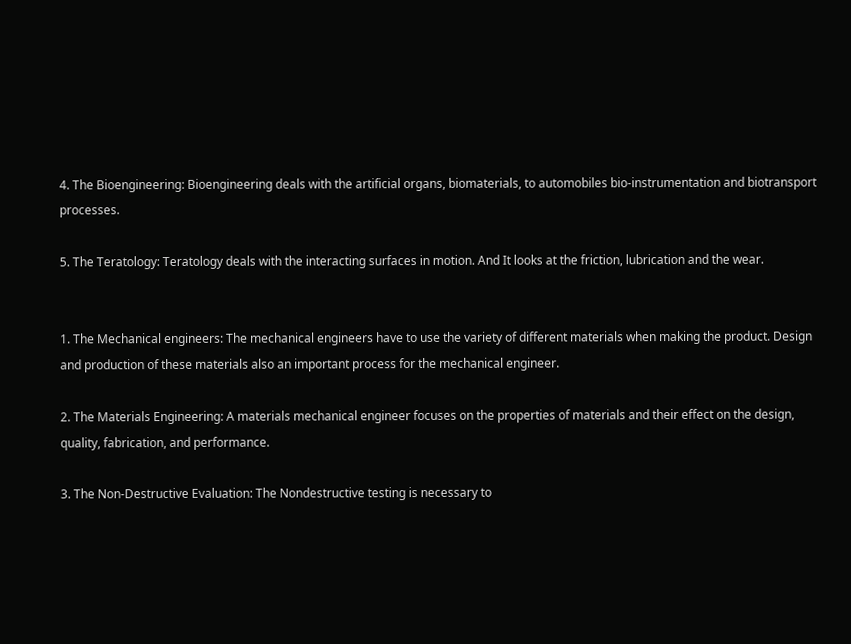4. The Bioengineering: Bioengineering deals with the artificial organs, biomaterials, to automobiles bio-instrumentation and biotransport processes.

5. The Teratology: Teratology deals with the interacting surfaces in motion. And It looks at the friction, lubrication and the wear.


1. The Mechanical engineers: The mechanical engineers have to use the variety of different materials when making the product. Design and production of these materials also an important process for the mechanical engineer.

2. The Materials Engineering: A materials mechanical engineer focuses on the properties of materials and their effect on the design, quality, fabrication, and performance.

3. The Non-Destructive Evaluation: The Nondestructive testing is necessary to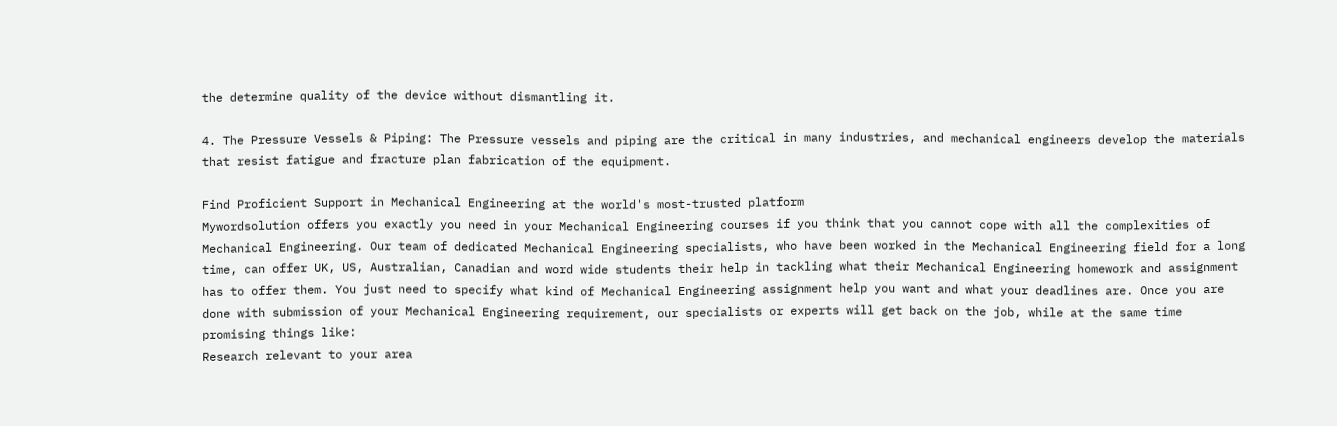the determine quality of the device without dismantling it.

4. The Pressure Vessels & Piping: The Pressure vessels and piping are the critical in many industries, and mechanical engineers develop the materials that resist fatigue and fracture plan fabrication of the equipment.

Find Proficient Support in Mechanical Engineering at the world's most-trusted platform
Mywordsolution offers you exactly you need in your Mechanical Engineering courses if you think that you cannot cope with all the complexities of Mechanical Engineering. Our team of dedicated Mechanical Engineering specialists, who have been worked in the Mechanical Engineering field for a long time, can offer UK, US, Australian, Canadian and word wide students their help in tackling what their Mechanical Engineering homework and assignment has to offer them. You just need to specify what kind of Mechanical Engineering assignment help you want and what your deadlines are. Once you are done with submission of your Mechanical Engineering requirement, our specialists or experts will get back on the job, while at the same time promising things like:
Research relevant to your area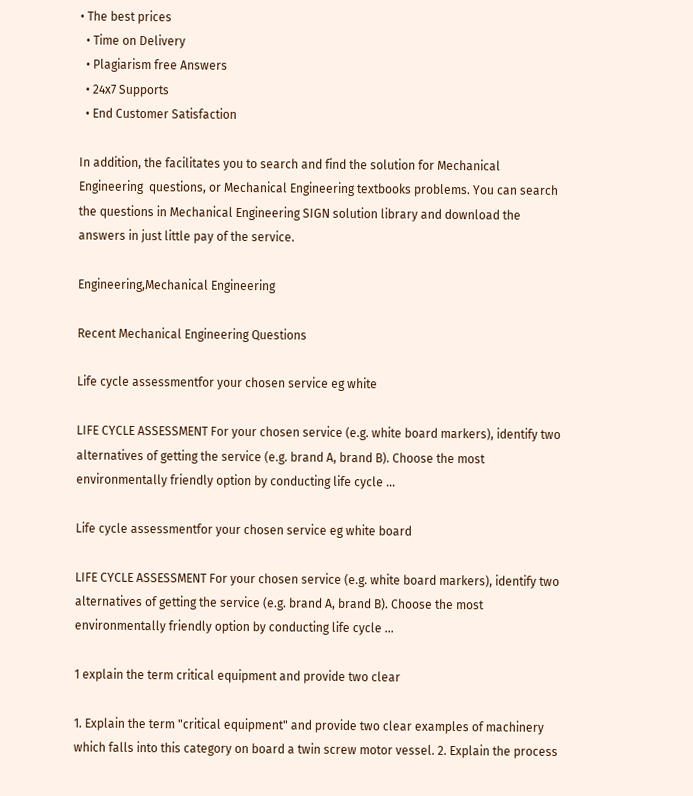• The best prices
  • Time on Delivery
  • Plagiarism free Answers
  • 24x7 Supports
  • End Customer Satisfaction

In addition, the facilitates you to search and find the solution for Mechanical Engineering  questions, or Mechanical Engineering textbooks problems. You can search the questions in Mechanical Engineering SIGN solution library and download the answers in just little pay of the service.

Engineering,Mechanical Engineering

Recent Mechanical Engineering Questions

Life cycle assessmentfor your chosen service eg white

LIFE CYCLE ASSESSMENT For your chosen service (e.g. white board markers), identify two alternatives of getting the service (e.g. brand A, brand B). Choose the most environmentally friendly option by conducting life cycle ...

Life cycle assessmentfor your chosen service eg white board

LIFE CYCLE ASSESSMENT For your chosen service (e.g. white board markers), identify two alternatives of getting the service (e.g. brand A, brand B). Choose the most environmentally friendly option by conducting life cycle ...

1 explain the term critical equipment and provide two clear

1. Explain the term "critical equipment" and provide two clear examples of machinery which falls into this category on board a twin screw motor vessel. 2. Explain the process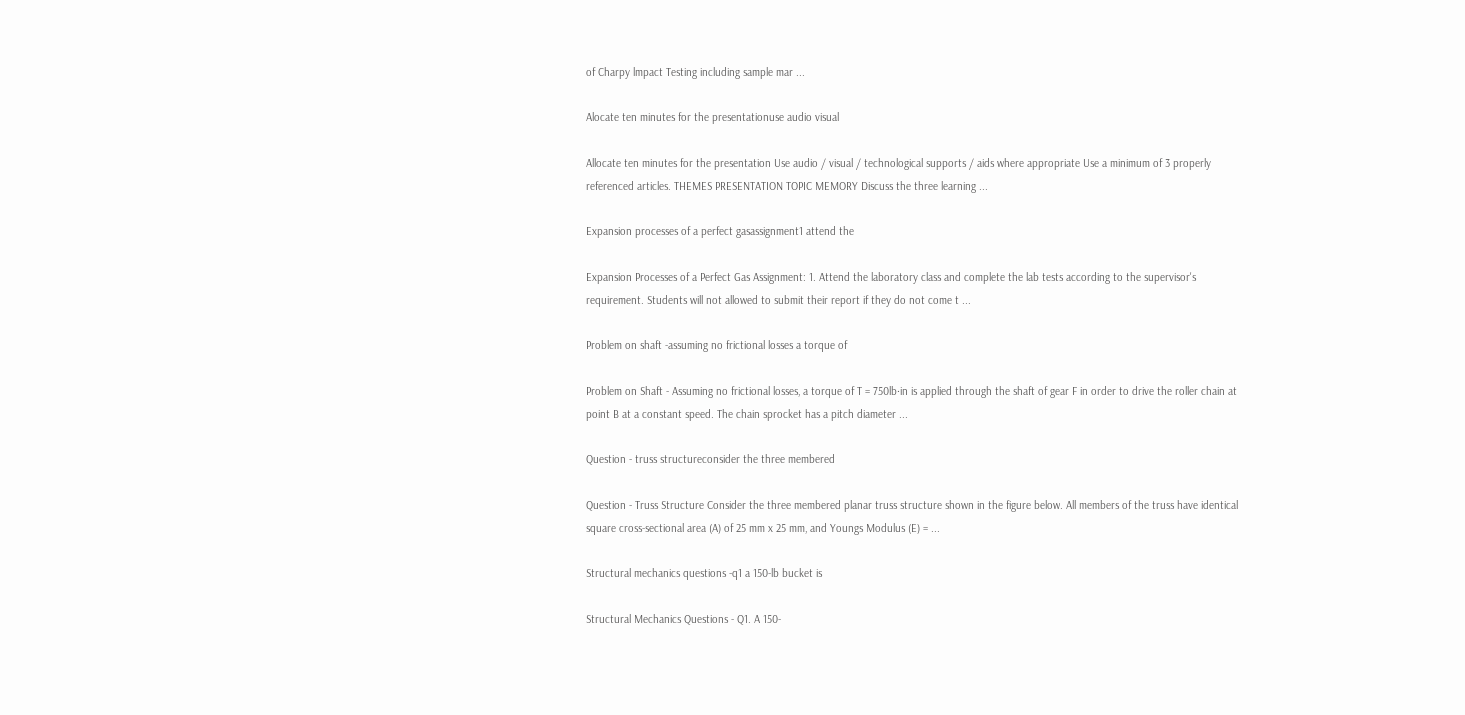of Charpy lmpact Testing including sample mar ...

Alocate ten minutes for the presentationuse audio visual

Allocate ten minutes for the presentation Use audio / visual / technological supports / aids where appropriate Use a minimum of 3 properly referenced articles. THEMES PRESENTATION TOPIC MEMORY Discuss the three learning ...

Expansion processes of a perfect gasassignment1 attend the

Expansion Processes of a Perfect Gas Assignment: 1. Attend the laboratory class and complete the lab tests according to the supervisor's requirement. Students will not allowed to submit their report if they do not come t ...

Problem on shaft -assuming no frictional losses a torque of

Problem on Shaft - Assuming no frictional losses, a torque of T = 750lb·in is applied through the shaft of gear F in order to drive the roller chain at point B at a constant speed. The chain sprocket has a pitch diameter ...

Question - truss structureconsider the three membered

Question - Truss Structure Consider the three membered planar truss structure shown in the figure below. All members of the truss have identical square cross-sectional area (A) of 25 mm x 25 mm, and Youngs Modulus (E) = ...

Structural mechanics questions -q1 a 150-lb bucket is

Structural Mechanics Questions - Q1. A 150-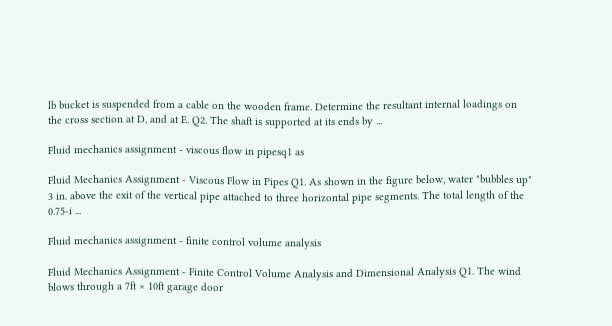lb bucket is suspended from a cable on the wooden frame. Determine the resultant internal loadings on the cross section at D, and at E. Q2. The shaft is supported at its ends by ...

Fluid mechanics assignment - viscous flow in pipesq1 as

Fluid Mechanics Assignment - Viscous Flow in Pipes Q1. As shown in the figure below, water "bubbles up" 3 in. above the exit of the vertical pipe attached to three horizontal pipe segments. The total length of the 0.75-i ...

Fluid mechanics assignment - finite control volume analysis

Fluid Mechanics Assignment - Finite Control Volume Analysis and Dimensional Analysis Q1. The wind blows through a 7ft × 10ft garage door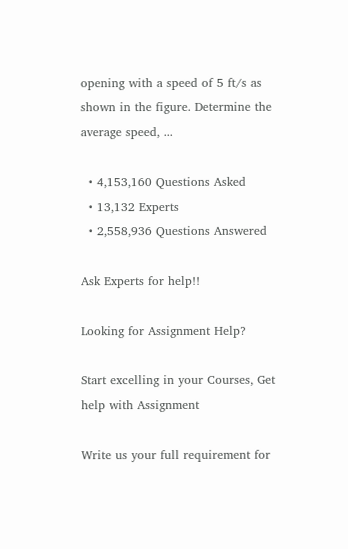opening with a speed of 5 ft/s as shown in the figure. Determine the average speed, ...

  • 4,153,160 Questions Asked
  • 13,132 Experts
  • 2,558,936 Questions Answered

Ask Experts for help!!

Looking for Assignment Help?

Start excelling in your Courses, Get help with Assignment

Write us your full requirement for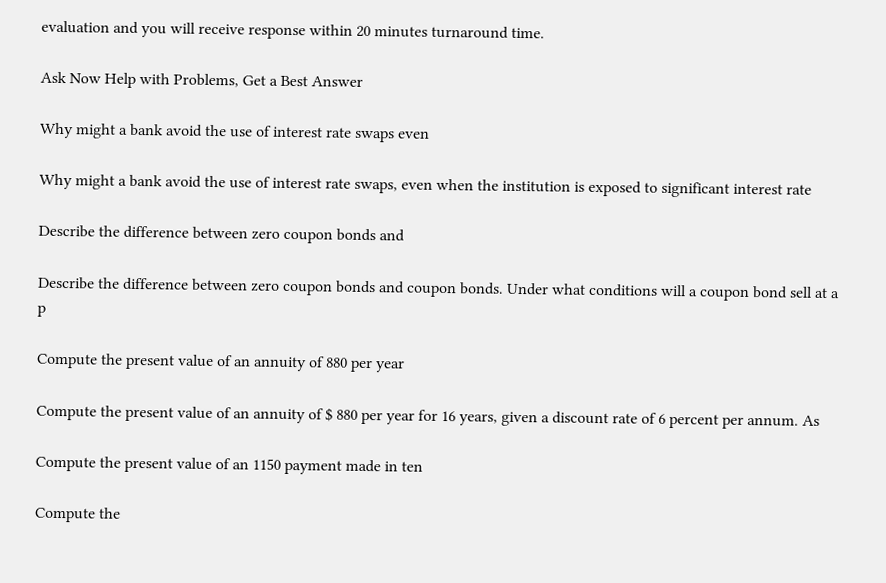evaluation and you will receive response within 20 minutes turnaround time.

Ask Now Help with Problems, Get a Best Answer

Why might a bank avoid the use of interest rate swaps even

Why might a bank avoid the use of interest rate swaps, even when the institution is exposed to significant interest rate

Describe the difference between zero coupon bonds and

Describe the difference between zero coupon bonds and coupon bonds. Under what conditions will a coupon bond sell at a p

Compute the present value of an annuity of 880 per year

Compute the present value of an annuity of $ 880 per year for 16 years, given a discount rate of 6 percent per annum. As

Compute the present value of an 1150 payment made in ten

Compute the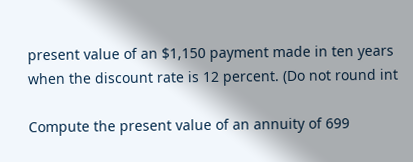present value of an $1,150 payment made in ten years when the discount rate is 12 percent. (Do not round int

Compute the present value of an annuity of 699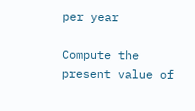per year

Compute the present value of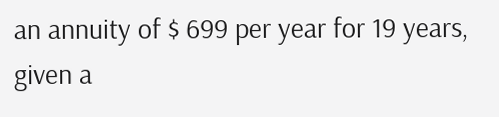an annuity of $ 699 per year for 19 years, given a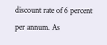discount rate of 6 percent per annum. As